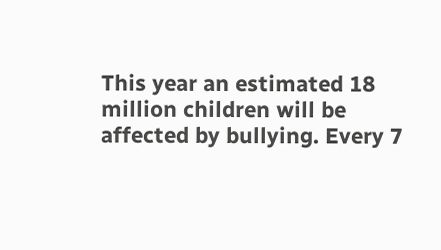This year an estimated 18 million children will be affected by bullying. Every 7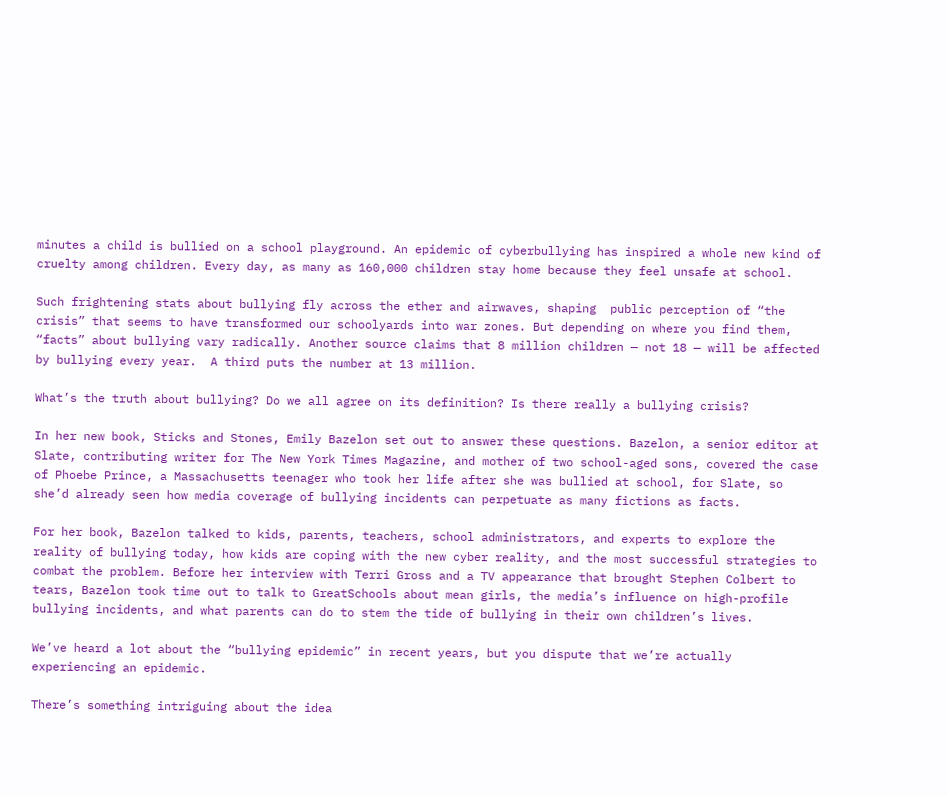minutes a child is bullied on a school playground. An epidemic of cyberbullying has inspired a whole new kind of cruelty among children. Every day, as many as 160,000 children stay home because they feel unsafe at school.

Such frightening stats about bullying fly across the ether and airwaves, shaping  public perception of “the crisis” that seems to have transformed our schoolyards into war zones. But depending on where you find them, “facts” about bullying vary radically. Another source claims that 8 million children — not 18 — will be affected by bullying every year.  A third puts the number at 13 million.

What’s the truth about bullying? Do we all agree on its definition? Is there really a bullying crisis?

In her new book, Sticks and Stones, Emily Bazelon set out to answer these questions. Bazelon, a senior editor at Slate, contributing writer for The New York Times Magazine, and mother of two school-aged sons, covered the case of Phoebe Prince, a Massachusetts teenager who took her life after she was bullied at school, for Slate, so she’d already seen how media coverage of bullying incidents can perpetuate as many fictions as facts.

For her book, Bazelon talked to kids, parents, teachers, school administrators, and experts to explore the reality of bullying today, how kids are coping with the new cyber reality, and the most successful strategies to combat the problem. Before her interview with Terri Gross and a TV appearance that brought Stephen Colbert to tears, Bazelon took time out to talk to GreatSchools about mean girls, the media’s influence on high-profile bullying incidents, and what parents can do to stem the tide of bullying in their own children’s lives.

We’ve heard a lot about the “bullying epidemic” in recent years, but you dispute that we’re actually experiencing an epidemic.

There’s something intriguing about the idea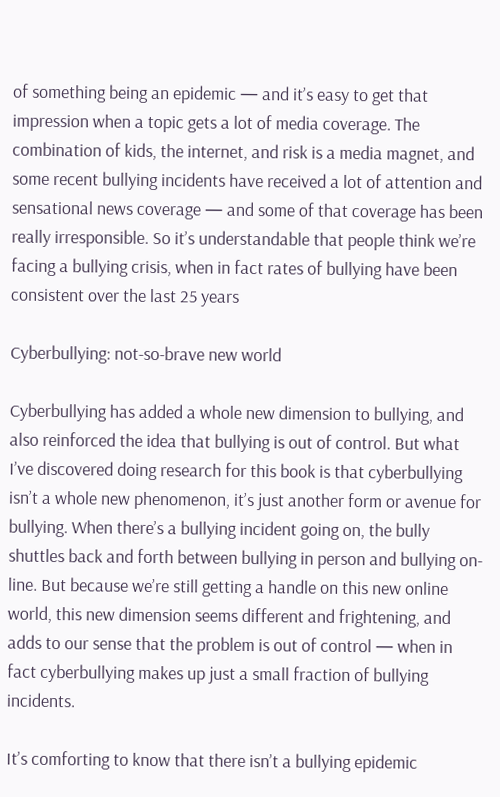of something being an epidemic — and it’s easy to get that impression when a topic gets a lot of media coverage. The combination of kids, the internet, and risk is a media magnet, and some recent bullying incidents have received a lot of attention and sensational news coverage — and some of that coverage has been really irresponsible. So it’s understandable that people think we’re facing a bullying crisis, when in fact rates of bullying have been consistent over the last 25 years

Cyberbullying: not-so-brave new world

Cyberbullying has added a whole new dimension to bullying, and also reinforced the idea that bullying is out of control. But what I’ve discovered doing research for this book is that cyberbullying isn’t a whole new phenomenon, it’s just another form or avenue for bullying. When there’s a bullying incident going on, the bully shuttles back and forth between bullying in person and bullying on- line. But because we’re still getting a handle on this new online world, this new dimension seems different and frightening, and adds to our sense that the problem is out of control — when in fact cyberbullying makes up just a small fraction of bullying incidents.

It’s comforting to know that there isn’t a bullying epidemic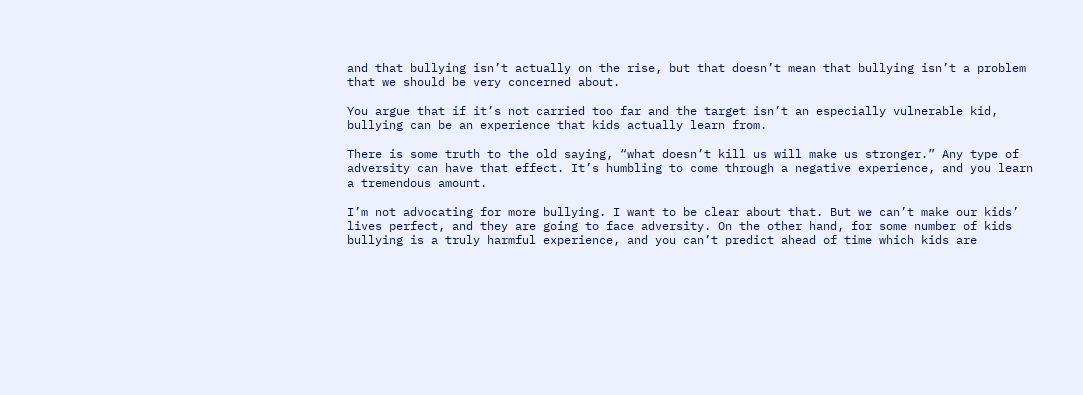and that bullying isn’t actually on the rise, but that doesn’t mean that bullying isn’t a problem that we should be very concerned about.

You argue that if it’s not carried too far and the target isn’t an especially vulnerable kid, bullying can be an experience that kids actually learn from.

There is some truth to the old saying, “what doesn’t kill us will make us stronger.” Any type of adversity can have that effect. It’s humbling to come through a negative experience, and you learn a tremendous amount.

I’m not advocating for more bullying. I want to be clear about that. But we can’t make our kids’ lives perfect, and they are going to face adversity. On the other hand, for some number of kids bullying is a truly harmful experience, and you can’t predict ahead of time which kids are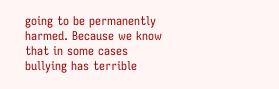going to be permanently harmed. Because we know that in some cases bullying has terrible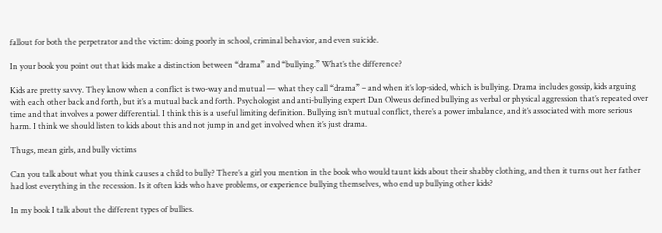fallout for both the perpetrator and the victim: doing poorly in school, criminal behavior, and even suicide.

In your book you point out that kids make a distinction between “drama” and “bullying.” What’s the difference?

Kids are pretty savvy. They know when a conflict is two-way and mutual — what they call “drama” – and when it’s lop-sided, which is bullying. Drama includes gossip, kids arguing with each other back and forth, but it’s a mutual back and forth. Psychologist and anti-bullying expert Dan Olweus defined bullying as verbal or physical aggression that’s repeated over time and that involves a power differential. I think this is a useful limiting definition. Bullying isn’t mutual conflict, there’s a power imbalance, and it’s associated with more serious harm. I think we should listen to kids about this and not jump in and get involved when it’s just drama.

Thugs, mean girls, and bully victims

Can you talk about what you think causes a child to bully? There’s a girl you mention in the book who would taunt kids about their shabby clothing, and then it turns out her father had lost everything in the recession. Is it often kids who have problems, or experience bullying themselves, who end up bullying other kids?

In my book I talk about the different types of bullies.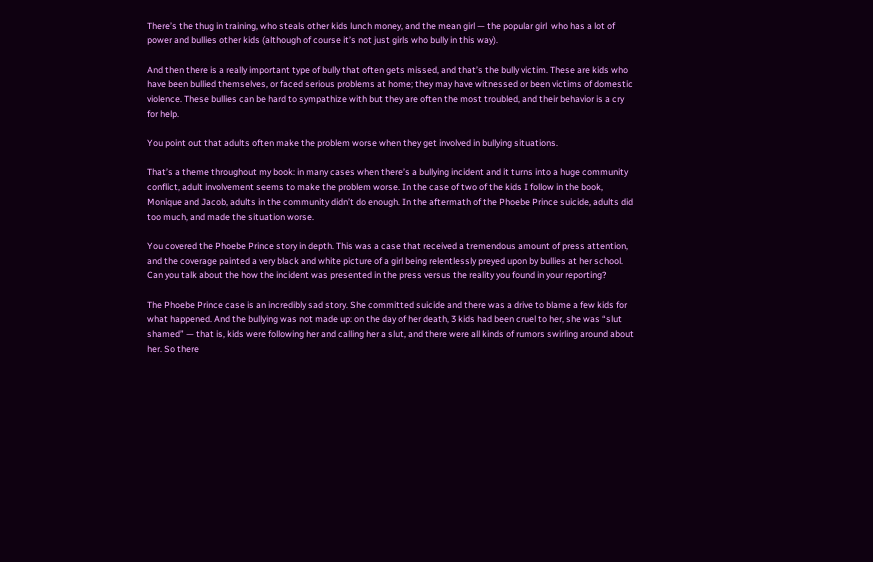There’s the thug in training, who steals other kids lunch money, and the mean girl — the popular girl  who has a lot of power and bullies other kids (although of course it’s not just girls who bully in this way).

And then there is a really important type of bully that often gets missed, and that’s the bully victim. These are kids who have been bullied themselves, or faced serious problems at home; they may have witnessed or been victims of domestic violence. These bullies can be hard to sympathize with but they are often the most troubled, and their behavior is a cry for help.

You point out that adults often make the problem worse when they get involved in bullying situations.

That’s a theme throughout my book: in many cases when there’s a bullying incident and it turns into a huge community conflict, adult involvement seems to make the problem worse. In the case of two of the kids I follow in the book, Monique and Jacob, adults in the community didn’t do enough. In the aftermath of the Phoebe Prince suicide, adults did too much, and made the situation worse.

You covered the Phoebe Prince story in depth. This was a case that received a tremendous amount of press attention, and the coverage painted a very black and white picture of a girl being relentlessly preyed upon by bullies at her school. Can you talk about the how the incident was presented in the press versus the reality you found in your reporting?

The Phoebe Prince case is an incredibly sad story. She committed suicide and there was a drive to blame a few kids for what happened. And the bullying was not made up: on the day of her death, 3 kids had been cruel to her, she was “slut shamed” — that is, kids were following her and calling her a slut, and there were all kinds of rumors swirling around about her. So there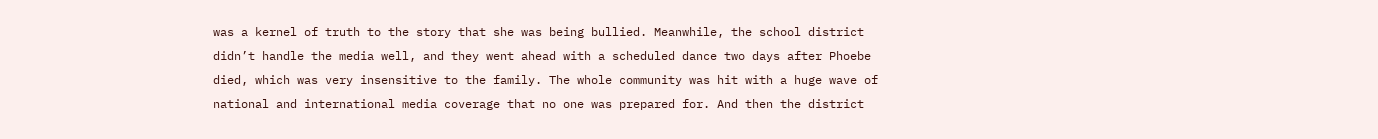was a kernel of truth to the story that she was being bullied. Meanwhile, the school district didn’t handle the media well, and they went ahead with a scheduled dance two days after Phoebe died, which was very insensitive to the family. The whole community was hit with a huge wave of national and international media coverage that no one was prepared for. And then the district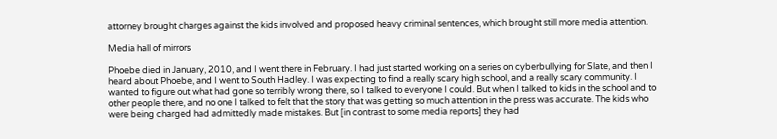attorney brought charges against the kids involved and proposed heavy criminal sentences, which brought still more media attention.

Media hall of mirrors

Phoebe died in January, 2010, and I went there in February. I had just started working on a series on cyberbullying for Slate, and then I heard about Phoebe, and I went to South Hadley. I was expecting to find a really scary high school, and a really scary community. I wanted to figure out what had gone so terribly wrong there, so I talked to everyone I could. But when I talked to kids in the school and to other people there, and no one I talked to felt that the story that was getting so much attention in the press was accurate. The kids who were being charged had admittedly made mistakes. But [in contrast to some media reports] they had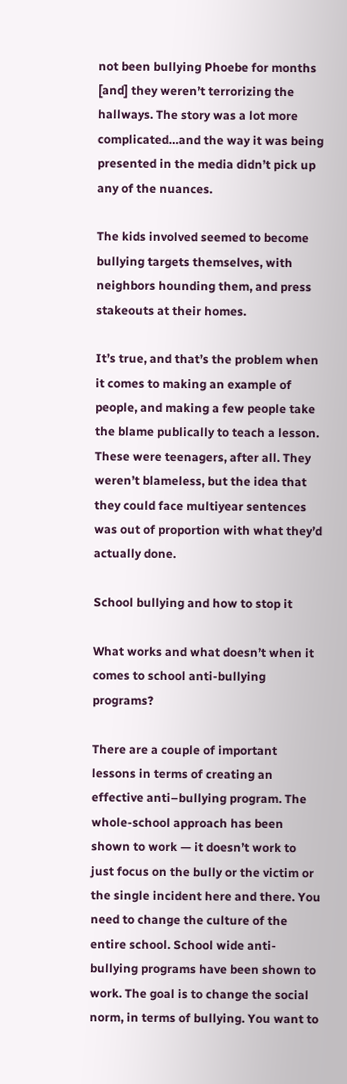not been bullying Phoebe for months [and] they weren’t terrorizing the hallways. The story was a lot more complicated…and the way it was being presented in the media didn’t pick up any of the nuances.

The kids involved seemed to become bullying targets themselves, with neighbors hounding them, and press stakeouts at their homes.

It’s true, and that’s the problem when it comes to making an example of people, and making a few people take the blame publically to teach a lesson. These were teenagers, after all. They weren’t blameless, but the idea that they could face multiyear sentences was out of proportion with what they’d actually done.

School bullying and how to stop it

What works and what doesn’t when it comes to school anti-bullying programs?

There are a couple of important lessons in terms of creating an effective anti–bullying program. The whole-school approach has been shown to work — it doesn’t work to just focus on the bully or the victim or the single incident here and there. You need to change the culture of the entire school. School wide anti-bullying programs have been shown to work. The goal is to change the social norm, in terms of bullying. You want to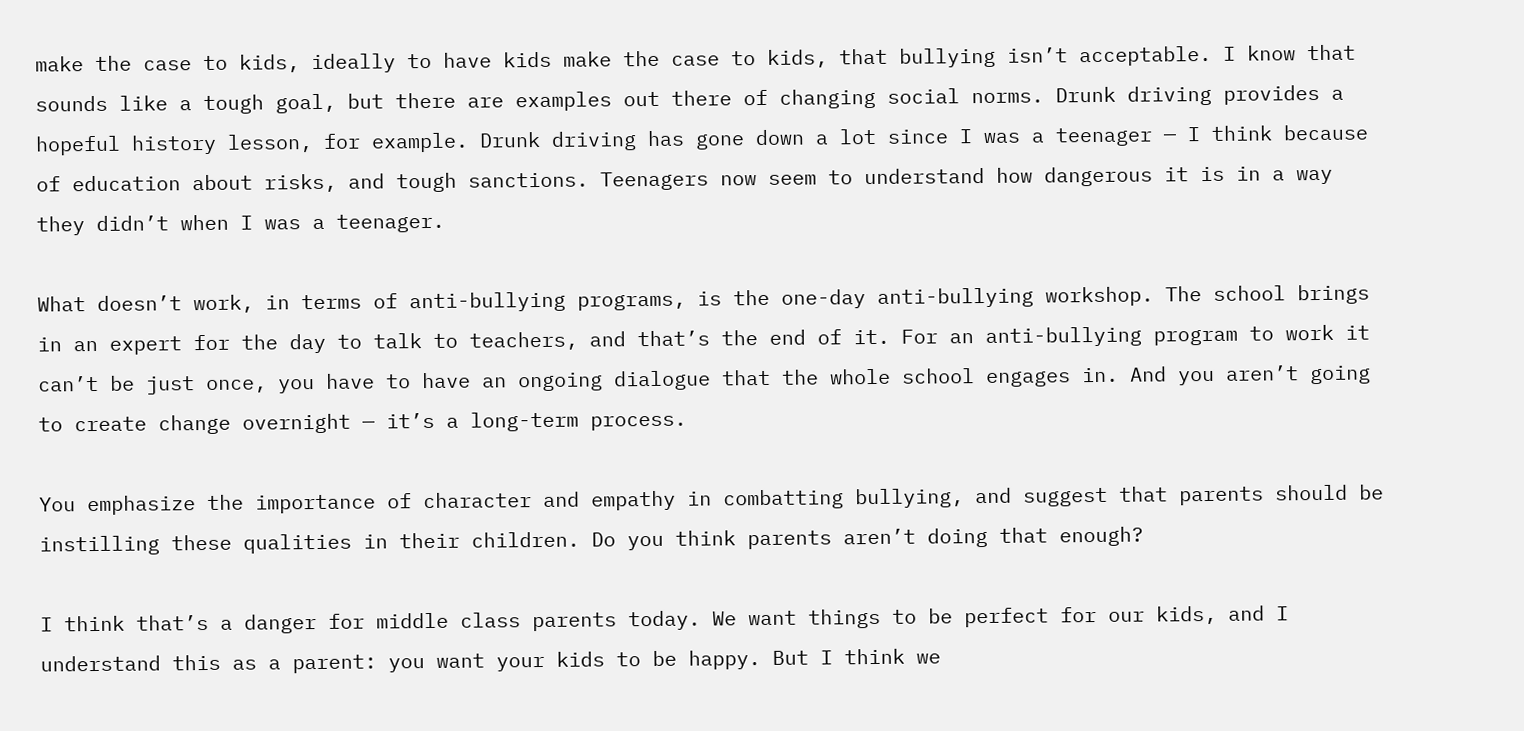make the case to kids, ideally to have kids make the case to kids, that bullying isn’t acceptable. I know that sounds like a tough goal, but there are examples out there of changing social norms. Drunk driving provides a hopeful history lesson, for example. Drunk driving has gone down a lot since I was a teenager — I think because of education about risks, and tough sanctions. Teenagers now seem to understand how dangerous it is in a way they didn’t when I was a teenager.

What doesn’t work, in terms of anti-bullying programs, is the one-day anti-bullying workshop. The school brings in an expert for the day to talk to teachers, and that’s the end of it. For an anti-bullying program to work it can’t be just once, you have to have an ongoing dialogue that the whole school engages in. And you aren’t going to create change overnight — it’s a long-term process.

You emphasize the importance of character and empathy in combatting bullying, and suggest that parents should be instilling these qualities in their children. Do you think parents aren’t doing that enough?

I think that’s a danger for middle class parents today. We want things to be perfect for our kids, and I understand this as a parent: you want your kids to be happy. But I think we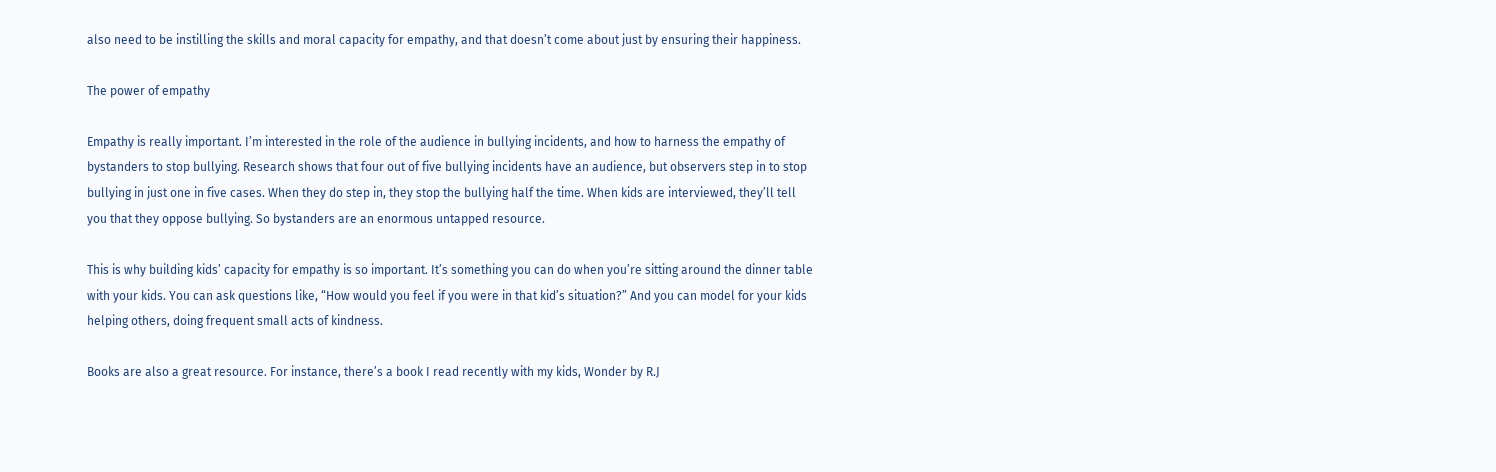also need to be instilling the skills and moral capacity for empathy, and that doesn’t come about just by ensuring their happiness.

The power of empathy

Empathy is really important. I’m interested in the role of the audience in bullying incidents, and how to harness the empathy of bystanders to stop bullying. Research shows that four out of five bullying incidents have an audience, but observers step in to stop bullying in just one in five cases. When they do step in, they stop the bullying half the time. When kids are interviewed, they’ll tell you that they oppose bullying. So bystanders are an enormous untapped resource.

This is why building kids’ capacity for empathy is so important. It’s something you can do when you’re sitting around the dinner table with your kids. You can ask questions like, “How would you feel if you were in that kid’s situation?” And you can model for your kids helping others, doing frequent small acts of kindness.

Books are also a great resource. For instance, there’s a book I read recently with my kids, Wonder by R.J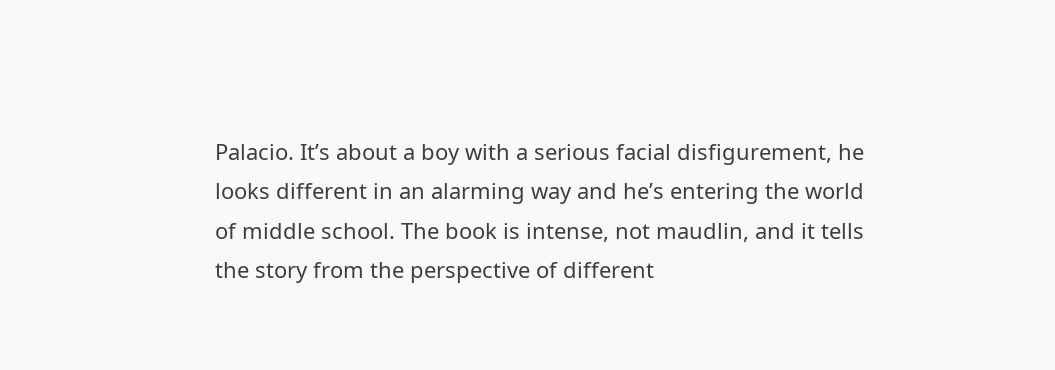Palacio. It’s about a boy with a serious facial disfigurement, he looks different in an alarming way and he’s entering the world of middle school. The book is intense, not maudlin, and it tells the story from the perspective of different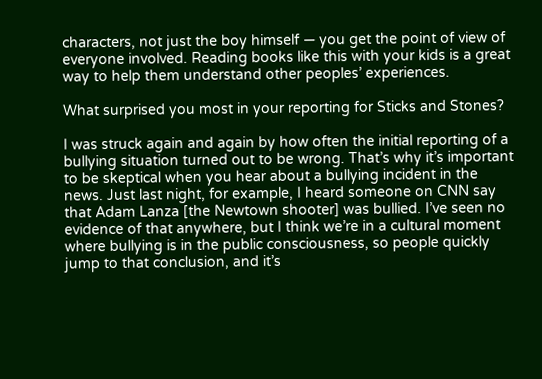characters, not just the boy himself — you get the point of view of everyone involved. Reading books like this with your kids is a great way to help them understand other peoples’ experiences.

What surprised you most in your reporting for Sticks and Stones?

I was struck again and again by how often the initial reporting of a bullying situation turned out to be wrong. That’s why it’s important to be skeptical when you hear about a bullying incident in the news. Just last night, for example, I heard someone on CNN say that Adam Lanza [the Newtown shooter] was bullied. I’ve seen no evidence of that anywhere, but I think we’re in a cultural moment where bullying is in the public consciousness, so people quickly jump to that conclusion, and it’s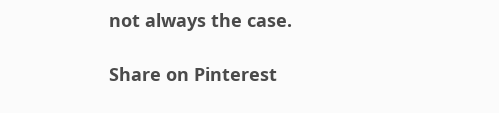not always the case.

Share on Pinterest